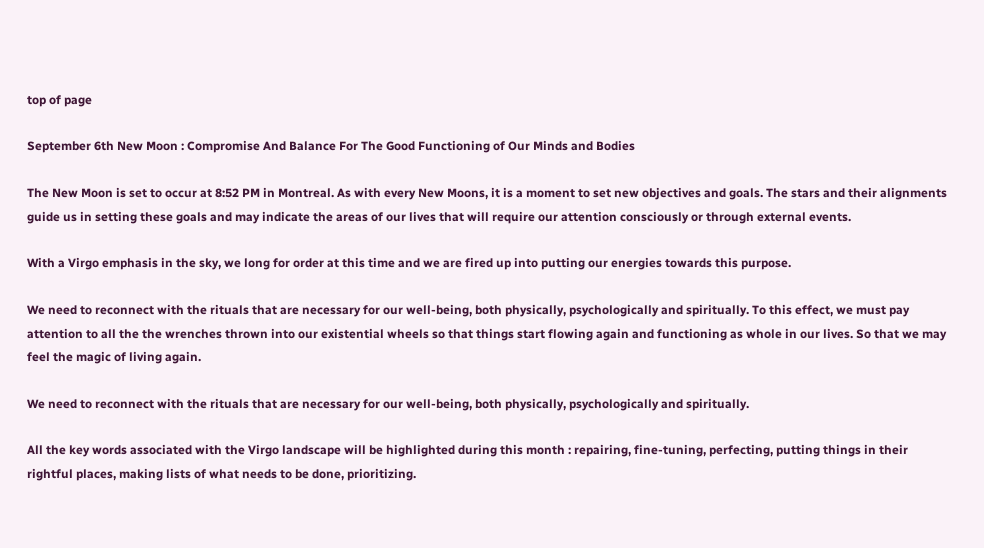top of page

September 6th New Moon : Compromise And Balance For The Good Functioning of Our Minds and Bodies

The New Moon is set to occur at 8:52 PM in Montreal. As with every New Moons, it is a moment to set new objectives and goals. The stars and their alignments guide us in setting these goals and may indicate the areas of our lives that will require our attention consciously or through external events.

With a Virgo emphasis in the sky, we long for order at this time and we are fired up into putting our energies towards this purpose.

We need to reconnect with the rituals that are necessary for our well-being, both physically, psychologically and spiritually. To this effect, we must pay attention to all the the wrenches thrown into our existential wheels so that things start flowing again and functioning as whole in our lives. So that we may feel the magic of living again.

We need to reconnect with the rituals that are necessary for our well-being, both physically, psychologically and spiritually.

All the key words associated with the Virgo landscape will be highlighted during this month : repairing, fine-tuning, perfecting, putting things in their rightful places, making lists of what needs to be done, prioritizing.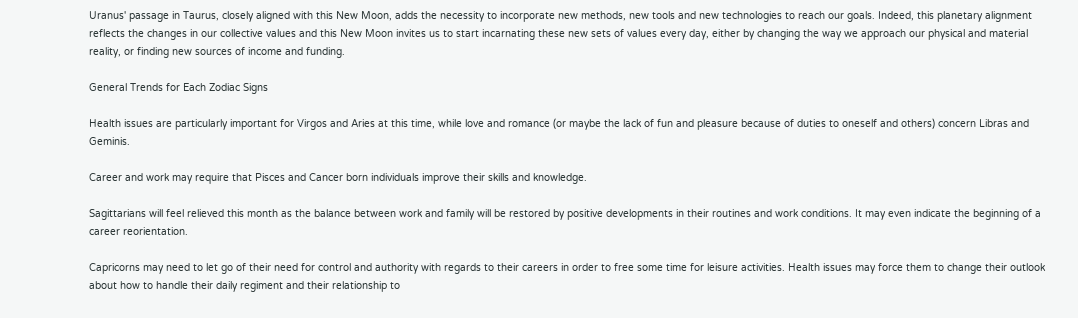Uranus' passage in Taurus, closely aligned with this New Moon, adds the necessity to incorporate new methods, new tools and new technologies to reach our goals. Indeed, this planetary alignment reflects the changes in our collective values and this New Moon invites us to start incarnating these new sets of values every day, either by changing the way we approach our physical and material reality, or finding new sources of income and funding.

General Trends for Each Zodiac Signs

Health issues are particularly important for Virgos and Aries at this time, while love and romance (or maybe the lack of fun and pleasure because of duties to oneself and others) concern Libras and Geminis.

Career and work may require that Pisces and Cancer born individuals improve their skills and knowledge.

Sagittarians will feel relieved this month as the balance between work and family will be restored by positive developments in their routines and work conditions. It may even indicate the beginning of a career reorientation.

Capricorns may need to let go of their need for control and authority with regards to their careers in order to free some time for leisure activities. Health issues may force them to change their outlook about how to handle their daily regiment and their relationship to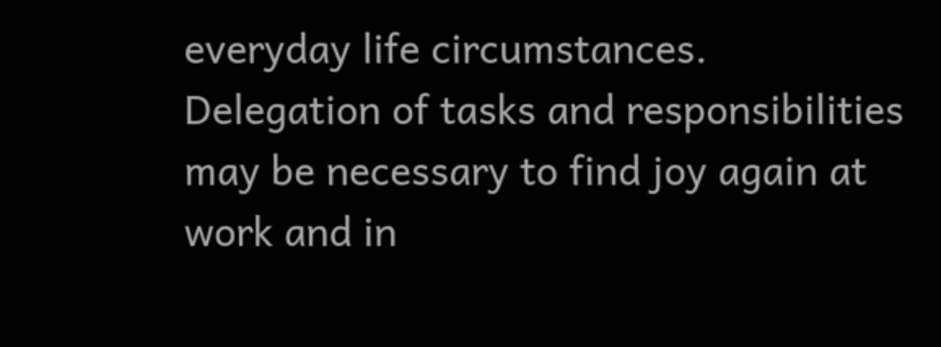everyday life circumstances. Delegation of tasks and responsibilities may be necessary to find joy again at work and in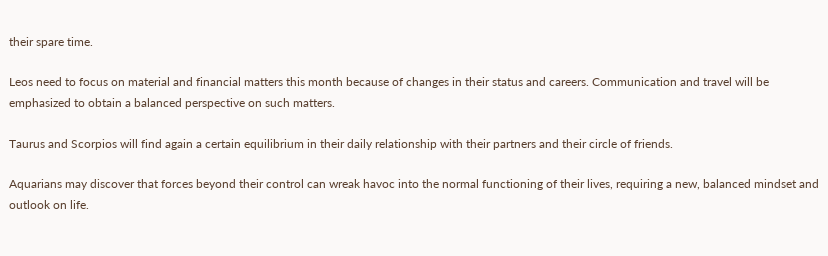their spare time.

Leos need to focus on material and financial matters this month because of changes in their status and careers. Communication and travel will be emphasized to obtain a balanced perspective on such matters.

Taurus and Scorpios will find again a certain equilibrium in their daily relationship with their partners and their circle of friends.

Aquarians may discover that forces beyond their control can wreak havoc into the normal functioning of their lives, requiring a new, balanced mindset and outlook on life.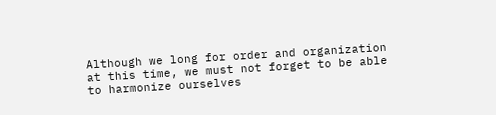Although we long for order and organization at this time, we must not forget to be able to harmonize ourselves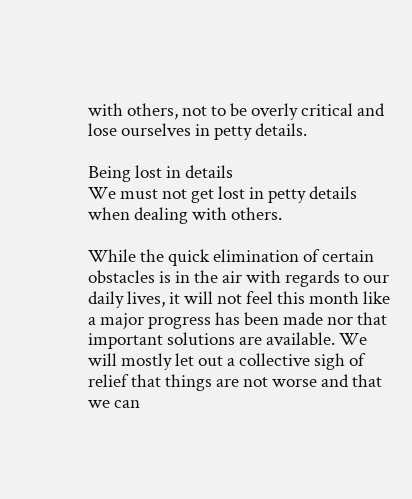with others, not to be overly critical and lose ourselves in petty details.

Being lost in details
We must not get lost in petty details when dealing with others.

While the quick elimination of certain obstacles is in the air with regards to our daily lives, it will not feel this month like a major progress has been made nor that important solutions are available. We will mostly let out a collective sigh of relief that things are not worse and that we can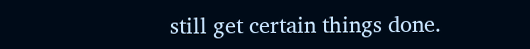still get certain things done.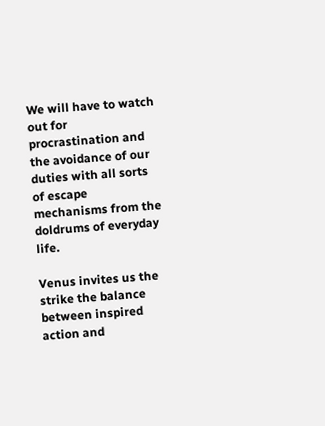We will have to watch out for procrastination and the avoidance of our duties with all sorts of escape mechanisms from the doldrums of everyday life.

Venus invites us the strike the balance between inspired action and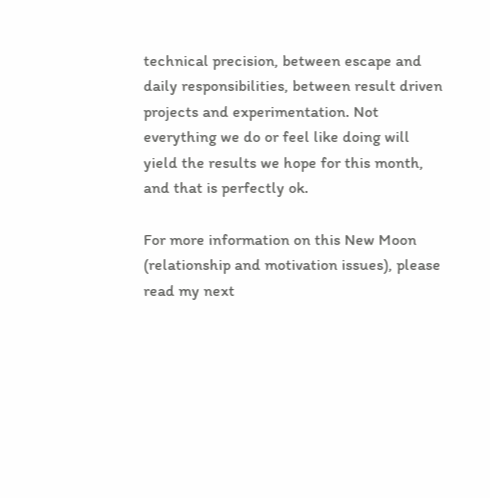technical precision, between escape and daily responsibilities, between result driven projects and experimentation. Not everything we do or feel like doing will yield the results we hope for this month, and that is perfectly ok.

For more information on this New Moon (relationship and motivation issues), please read my next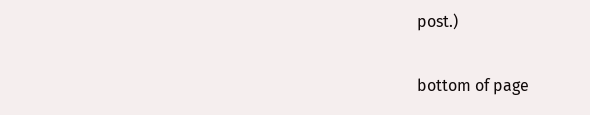post.)


bottom of page